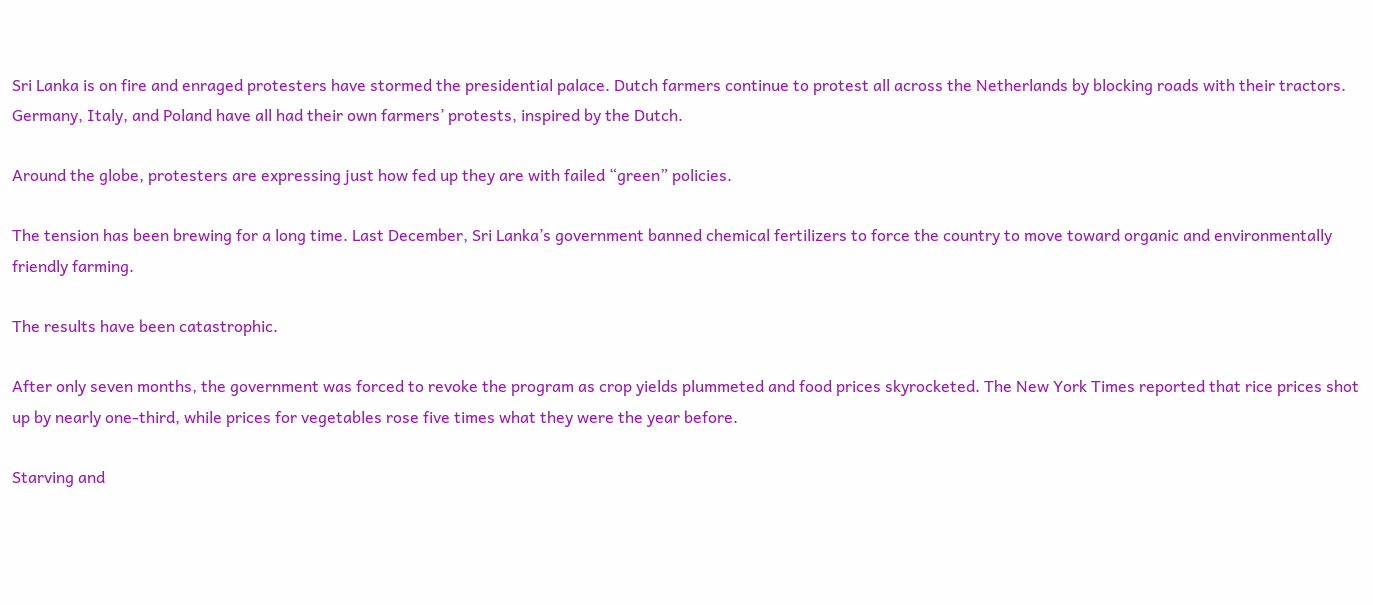Sri Lanka is on fire and enraged protesters have stormed the presidential palace. Dutch farmers continue to protest all across the Netherlands by blocking roads with their tractors. Germany, Italy, and Poland have all had their own farmers’ protests, inspired by the Dutch.

Around the globe, protesters are expressing just how fed up they are with failed “green” policies.

The tension has been brewing for a long time. Last December, Sri Lanka’s government banned chemical fertilizers to force the country to move toward organic and environmentally friendly farming.

The results have been catastrophic.

After only seven months, the government was forced to revoke the program as crop yields plummeted and food prices skyrocketed. The New York Times reported that rice prices shot up by nearly one-third, while prices for vegetables rose five times what they were the year before.

Starving and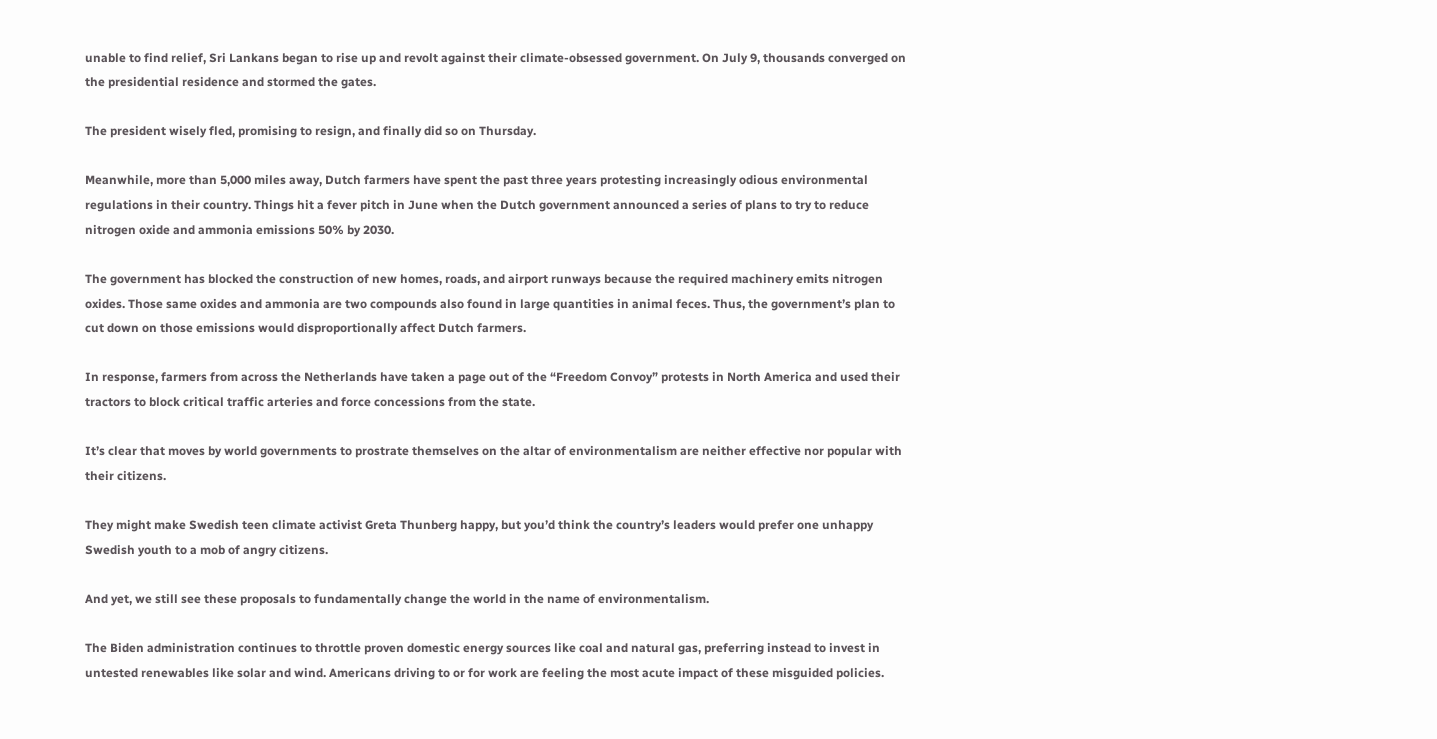unable to find relief, Sri Lankans began to rise up and revolt against their climate-obsessed government. On July 9, thousands converged on the presidential residence and stormed the gates.

The president wisely fled, promising to resign, and finally did so on Thursday.

Meanwhile, more than 5,000 miles away, Dutch farmers have spent the past three years protesting increasingly odious environmental regulations in their country. Things hit a fever pitch in June when the Dutch government announced a series of plans to try to reduce nitrogen oxide and ammonia emissions 50% by 2030.

The government has blocked the construction of new homes, roads, and airport runways because the required machinery emits nitrogen oxides. Those same oxides and ammonia are two compounds also found in large quantities in animal feces. Thus, the government’s plan to cut down on those emissions would disproportionally affect Dutch farmers.

In response, farmers from across the Netherlands have taken a page out of the “Freedom Convoy” protests in North America and used their tractors to block critical traffic arteries and force concessions from the state.

It’s clear that moves by world governments to prostrate themselves on the altar of environmentalism are neither effective nor popular with their citizens.

They might make Swedish teen climate activist Greta Thunberg happy, but you’d think the country’s leaders would prefer one unhappy Swedish youth to a mob of angry citizens.

And yet, we still see these proposals to fundamentally change the world in the name of environmentalism.

The Biden administration continues to throttle proven domestic energy sources like coal and natural gas, preferring instead to invest in untested renewables like solar and wind. Americans driving to or for work are feeling the most acute impact of these misguided policies.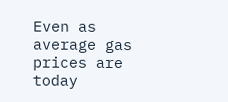Even as average gas prices are today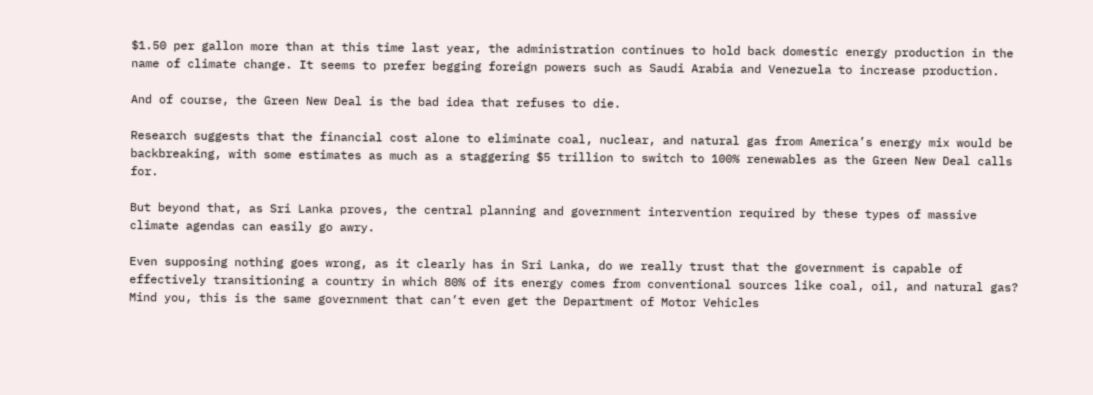$1.50 per gallon more than at this time last year, the administration continues to hold back domestic energy production in the name of climate change. It seems to prefer begging foreign powers such as Saudi Arabia and Venezuela to increase production.

And of course, the Green New Deal is the bad idea that refuses to die.

Research suggests that the financial cost alone to eliminate coal, nuclear, and natural gas from America’s energy mix would be backbreaking, with some estimates as much as a staggering $5 trillion to switch to 100% renewables as the Green New Deal calls for.

But beyond that, as Sri Lanka proves, the central planning and government intervention required by these types of massive climate agendas can easily go awry.

Even supposing nothing goes wrong, as it clearly has in Sri Lanka, do we really trust that the government is capable of effectively transitioning a country in which 80% of its energy comes from conventional sources like coal, oil, and natural gas? Mind you, this is the same government that can’t even get the Department of Motor Vehicles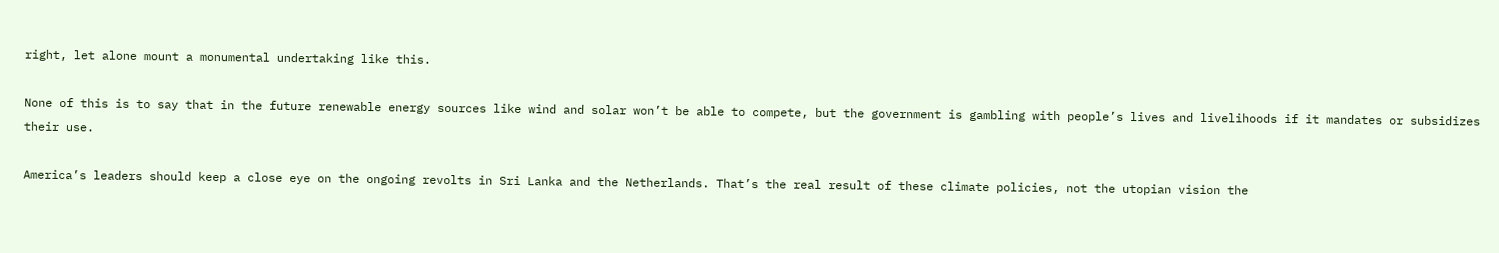right, let alone mount a monumental undertaking like this.

None of this is to say that in the future renewable energy sources like wind and solar won’t be able to compete, but the government is gambling with people’s lives and livelihoods if it mandates or subsidizes their use.

America’s leaders should keep a close eye on the ongoing revolts in Sri Lanka and the Netherlands. That’s the real result of these climate policies, not the utopian vision the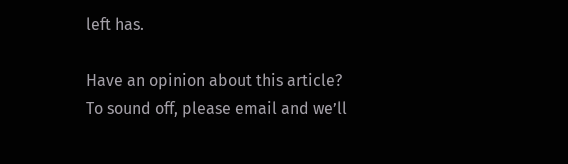left has.

Have an opinion about this article? To sound off, please email and we’ll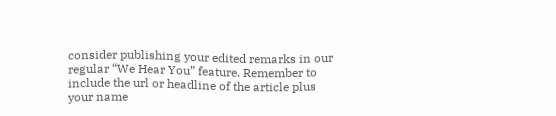consider publishing your edited remarks in our regular “We Hear You” feature. Remember to include the url or headline of the article plus your name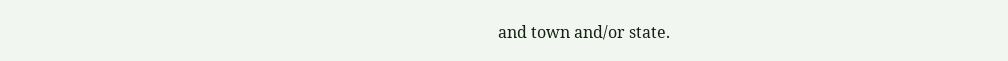and town and/or state.